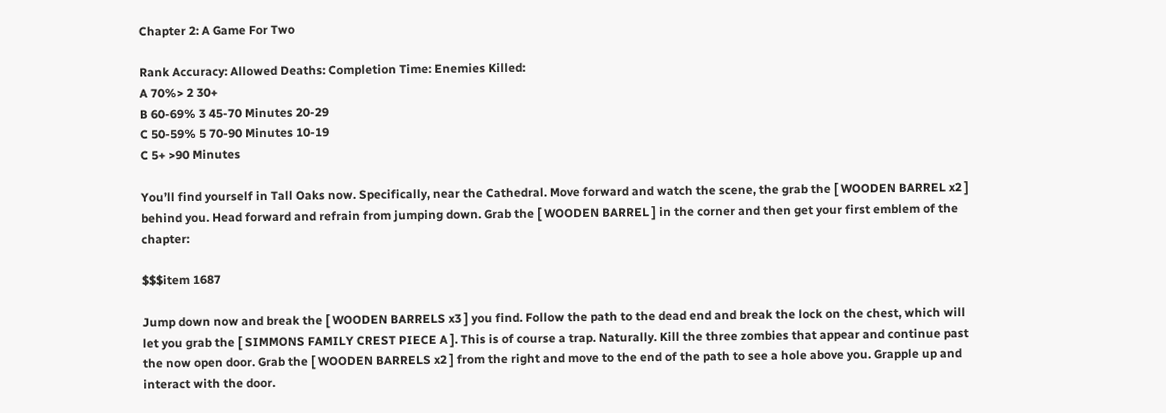Chapter 2: A Game For Two

Rank Accuracy: Allowed Deaths: Completion Time: Enemies Killed:
A 70%> 2 30+
B 60-69% 3 45-70 Minutes 20-29
C 50-59% 5 70-90 Minutes 10-19
C 5+ >90 Minutes

You’ll find yourself in Tall Oaks now. Specifically, near the Cathedral. Move forward and watch the scene, the grab the [ WOODEN BARREL x2 ] behind you. Head forward and refrain from jumping down. Grab the [ WOODEN BARREL ] in the corner and then get your first emblem of the chapter:

$$$item 1687

Jump down now and break the [ WOODEN BARRELS x3 ] you find. Follow the path to the dead end and break the lock on the chest, which will let you grab the [ SIMMONS FAMILY CREST PIECE A ]. This is of course a trap. Naturally. Kill the three zombies that appear and continue past the now open door. Grab the [ WOODEN BARRELS x2 ] from the right and move to the end of the path to see a hole above you. Grapple up and interact with the door.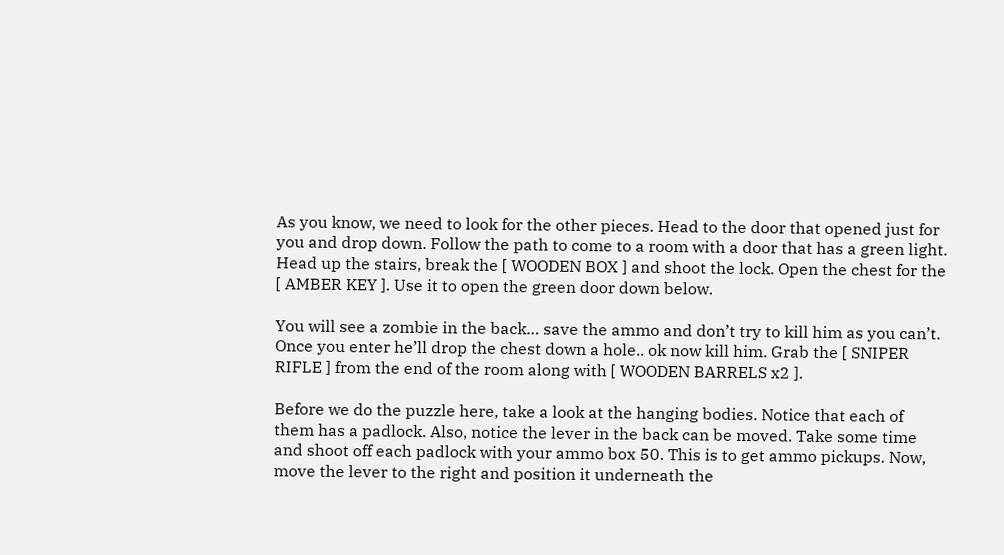As you know, we need to look for the other pieces. Head to the door that opened just for you and drop down. Follow the path to come to a room with a door that has a green light. Head up the stairs, break the [ WOODEN BOX ] and shoot the lock. Open the chest for the [ AMBER KEY ]. Use it to open the green door down below.

You will see a zombie in the back… save the ammo and don’t try to kill him as you can’t. Once you enter he’ll drop the chest down a hole.. ok now kill him. Grab the [ SNIPER RIFLE ] from the end of the room along with [ WOODEN BARRELS x2 ].

Before we do the puzzle here, take a look at the hanging bodies. Notice that each of them has a padlock. Also, notice the lever in the back can be moved. Take some time and shoot off each padlock with your ammo box 50. This is to get ammo pickups. Now, move the lever to the right and position it underneath the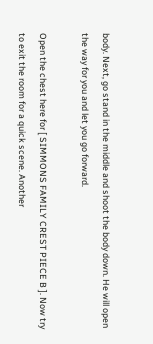body. Next, go stand in the middle and shoot the body down. He will open the way for you and let you go forward.

Open the chest here for [ SIMMONS FAMILY CREST PIECE B ]. Now try to exit the room for a quick scene. Another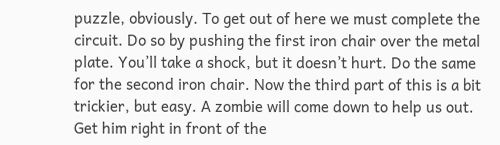puzzle, obviously. To get out of here we must complete the circuit. Do so by pushing the first iron chair over the metal plate. You’ll take a shock, but it doesn’t hurt. Do the same for the second iron chair. Now the third part of this is a bit trickier, but easy. A zombie will come down to help us out. Get him right in front of the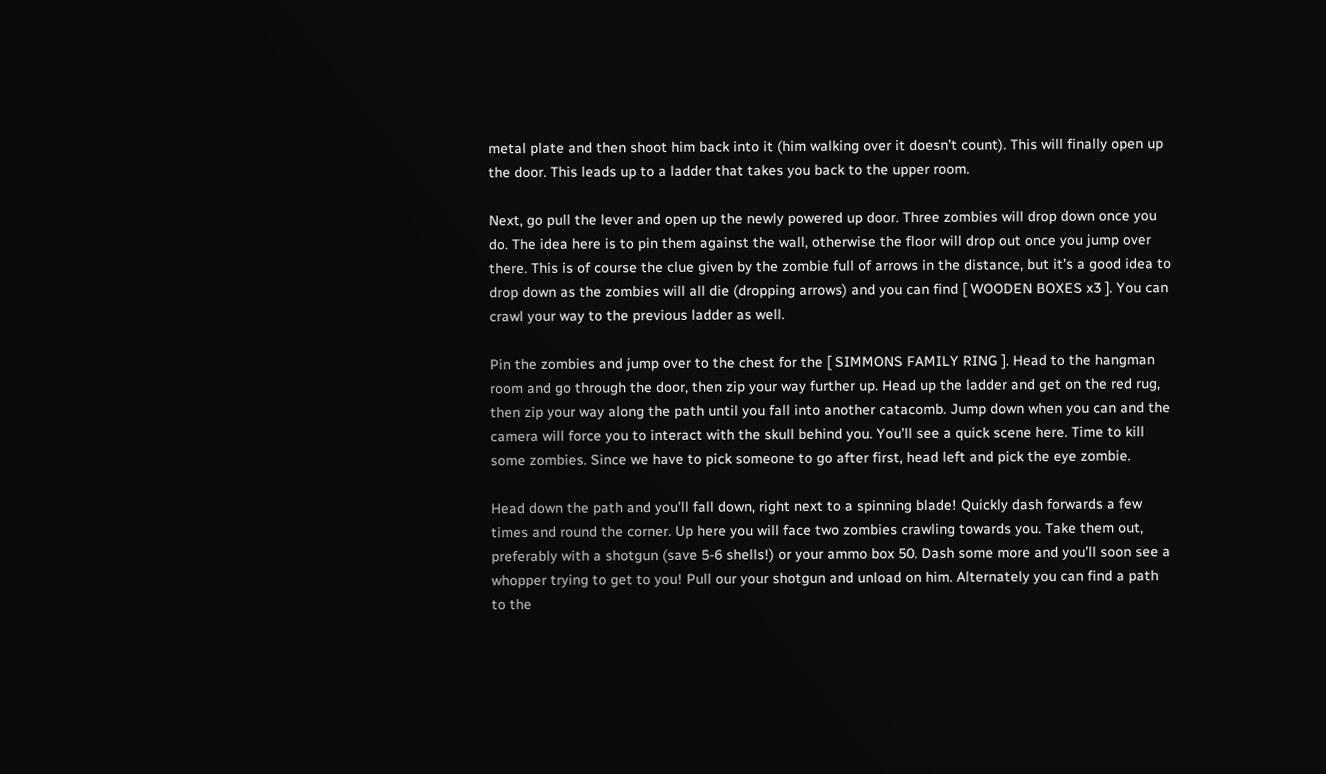metal plate and then shoot him back into it (him walking over it doesn’t count). This will finally open up the door. This leads up to a ladder that takes you back to the upper room.

Next, go pull the lever and open up the newly powered up door. Three zombies will drop down once you do. The idea here is to pin them against the wall, otherwise the floor will drop out once you jump over there. This is of course the clue given by the zombie full of arrows in the distance, but it’s a good idea to drop down as the zombies will all die (dropping arrows) and you can find [ WOODEN BOXES x3 ]. You can crawl your way to the previous ladder as well.

Pin the zombies and jump over to the chest for the [ SIMMONS FAMILY RING ]. Head to the hangman room and go through the door, then zip your way further up. Head up the ladder and get on the red rug, then zip your way along the path until you fall into another catacomb. Jump down when you can and the camera will force you to interact with the skull behind you. You’ll see a quick scene here. Time to kill some zombies. Since we have to pick someone to go after first, head left and pick the eye zombie.

Head down the path and you’ll fall down, right next to a spinning blade! Quickly dash forwards a few times and round the corner. Up here you will face two zombies crawling towards you. Take them out, preferably with a shotgun (save 5-6 shells!) or your ammo box 50. Dash some more and you’ll soon see a whopper trying to get to you! Pull our your shotgun and unload on him. Alternately you can find a path to the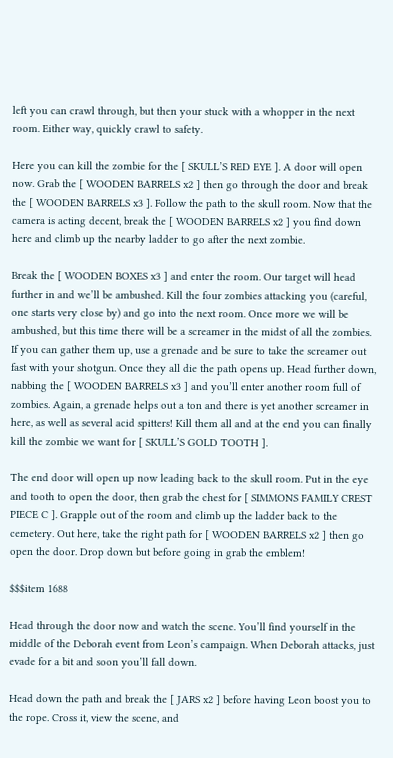left you can crawl through, but then your stuck with a whopper in the next room. Either way, quickly crawl to safety.

Here you can kill the zombie for the [ SKULL’S RED EYE ]. A door will open now. Grab the [ WOODEN BARRELS x2 ] then go through the door and break the [ WOODEN BARRELS x3 ]. Follow the path to the skull room. Now that the camera is acting decent, break the [ WOODEN BARRELS x2 ] you find down here and climb up the nearby ladder to go after the next zombie.

Break the [ WOODEN BOXES x3 ] and enter the room. Our target will head further in and we’ll be ambushed. Kill the four zombies attacking you (careful, one starts very close by) and go into the next room. Once more we will be ambushed, but this time there will be a screamer in the midst of all the zombies. If you can gather them up, use a grenade and be sure to take the screamer out fast with your shotgun. Once they all die the path opens up. Head further down, nabbing the [ WOODEN BARRELS x3 ] and you’ll enter another room full of zombies. Again, a grenade helps out a ton and there is yet another screamer in here, as well as several acid spitters! Kill them all and at the end you can finally kill the zombie we want for [ SKULL’S GOLD TOOTH ].

The end door will open up now leading back to the skull room. Put in the eye and tooth to open the door, then grab the chest for [ SIMMONS FAMILY CREST PIECE C ]. Grapple out of the room and climb up the ladder back to the cemetery. Out here, take the right path for [ WOODEN BARRELS x2 ] then go open the door. Drop down but before going in grab the emblem!

$$$item 1688

Head through the door now and watch the scene. You’ll find yourself in the middle of the Deborah event from Leon’s campaign. When Deborah attacks, just evade for a bit and soon you’ll fall down.

Head down the path and break the [ JARS x2 ] before having Leon boost you to the rope. Cross it, view the scene, and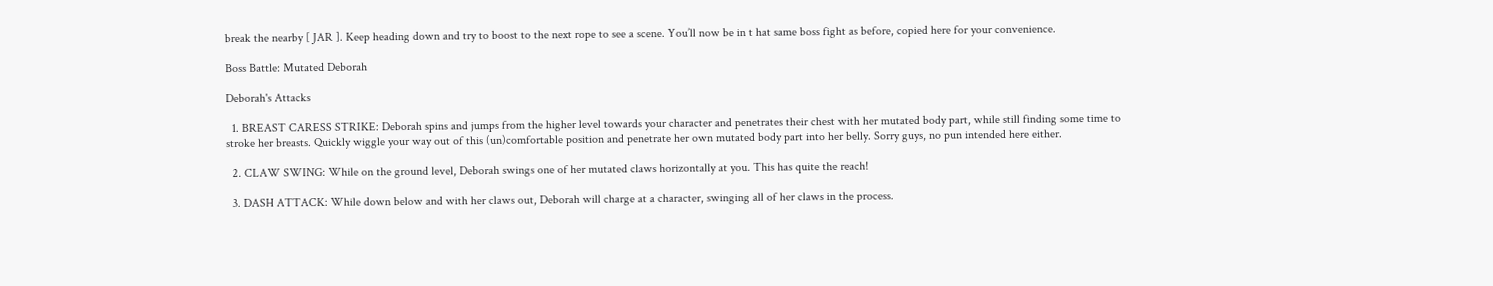break the nearby [ JAR ]. Keep heading down and try to boost to the next rope to see a scene. You’ll now be in t hat same boss fight as before, copied here for your convenience.

Boss Battle: Mutated Deborah

Deborah's Attacks

  1. BREAST CARESS STRIKE: Deborah spins and jumps from the higher level towards your character and penetrates their chest with her mutated body part, while still finding some time to stroke her breasts. Quickly wiggle your way out of this (un)comfortable position and penetrate her own mutated body part into her belly. Sorry guys, no pun intended here either.

  2. CLAW SWING: While on the ground level, Deborah swings one of her mutated claws horizontally at you. This has quite the reach!

  3. DASH ATTACK: While down below and with her claws out, Deborah will charge at a character, swinging all of her claws in the process.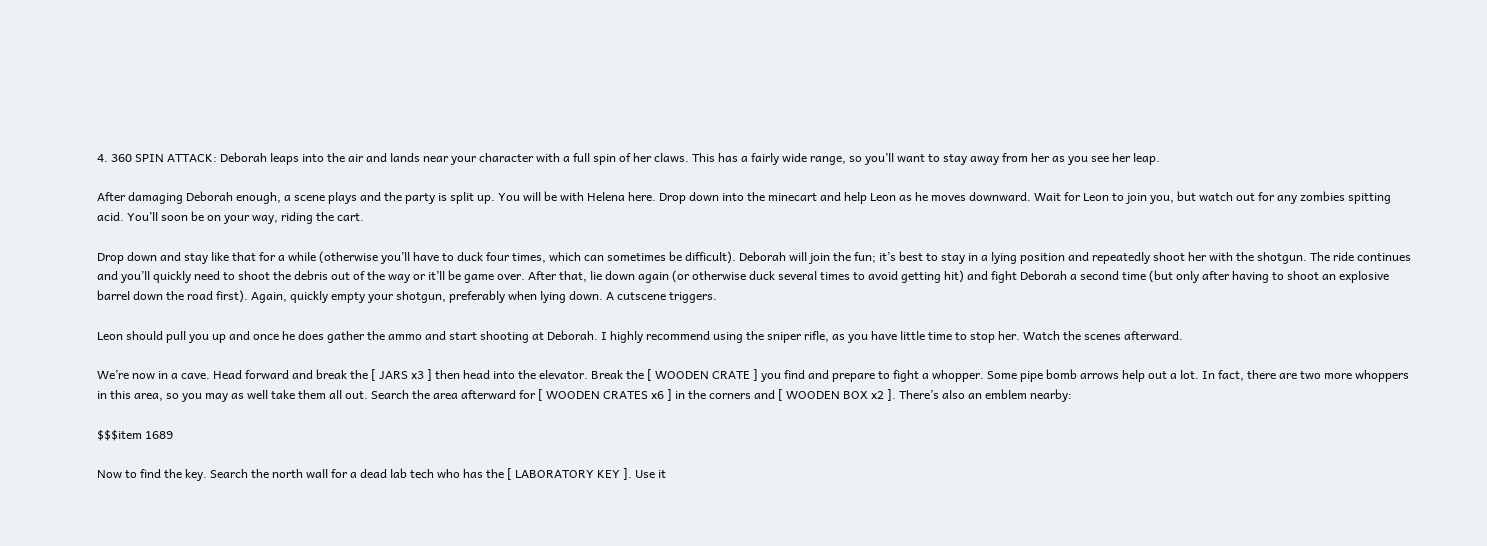4. 360 SPIN ATTACK: Deborah leaps into the air and lands near your character with a full spin of her claws. This has a fairly wide range, so you’ll want to stay away from her as you see her leap.

After damaging Deborah enough, a scene plays and the party is split up. You will be with Helena here. Drop down into the minecart and help Leon as he moves downward. Wait for Leon to join you, but watch out for any zombies spitting acid. You’ll soon be on your way, riding the cart.

Drop down and stay like that for a while (otherwise you’ll have to duck four times, which can sometimes be difficult). Deborah will join the fun; it’s best to stay in a lying position and repeatedly shoot her with the shotgun. The ride continues and you’ll quickly need to shoot the debris out of the way or it’ll be game over. After that, lie down again (or otherwise duck several times to avoid getting hit) and fight Deborah a second time (but only after having to shoot an explosive barrel down the road first). Again, quickly empty your shotgun, preferably when lying down. A cutscene triggers.

Leon should pull you up and once he does gather the ammo and start shooting at Deborah. I highly recommend using the sniper rifle, as you have little time to stop her. Watch the scenes afterward.

We’re now in a cave. Head forward and break the [ JARS x3 ] then head into the elevator. Break the [ WOODEN CRATE ] you find and prepare to fight a whopper. Some pipe bomb arrows help out a lot. In fact, there are two more whoppers in this area, so you may as well take them all out. Search the area afterward for [ WOODEN CRATES x6 ] in the corners and [ WOODEN BOX x2 ]. There’s also an emblem nearby:

$$$item 1689

Now to find the key. Search the north wall for a dead lab tech who has the [ LABORATORY KEY ]. Use it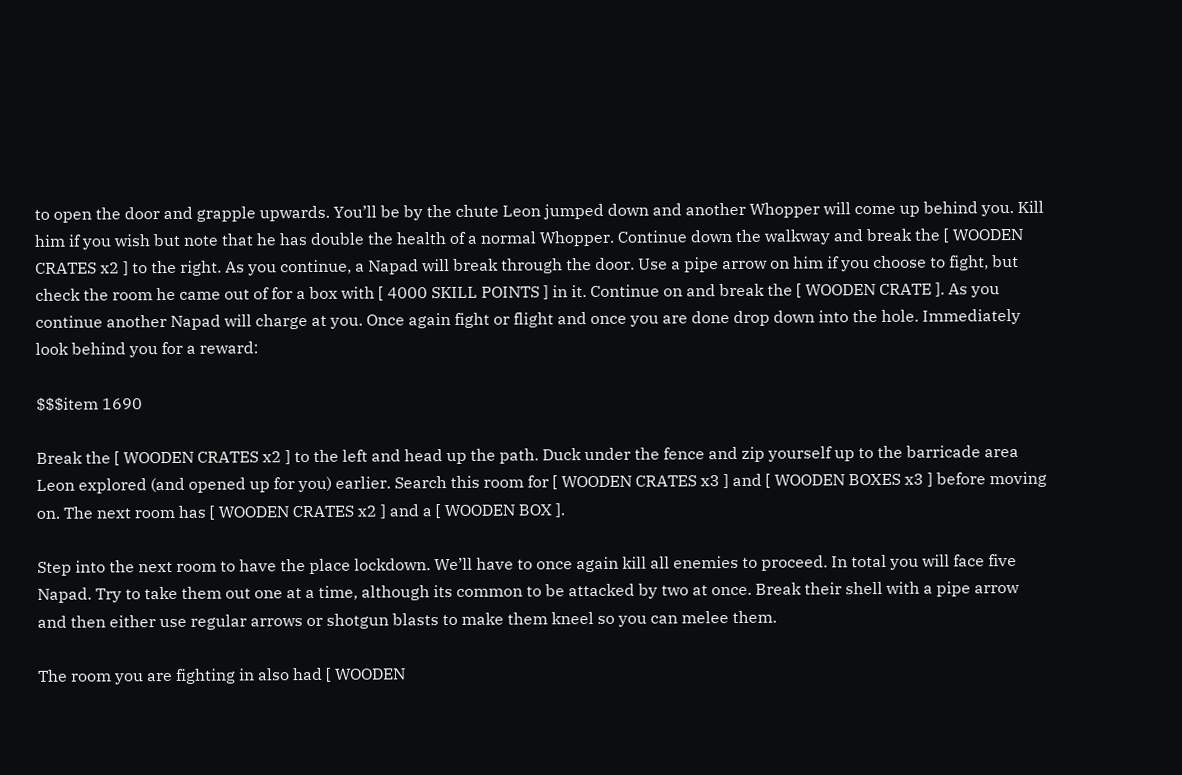to open the door and grapple upwards. You’ll be by the chute Leon jumped down and another Whopper will come up behind you. Kill him if you wish but note that he has double the health of a normal Whopper. Continue down the walkway and break the [ WOODEN CRATES x2 ] to the right. As you continue, a Napad will break through the door. Use a pipe arrow on him if you choose to fight, but check the room he came out of for a box with [ 4000 SKILL POINTS ] in it. Continue on and break the [ WOODEN CRATE ]. As you continue another Napad will charge at you. Once again fight or flight and once you are done drop down into the hole. Immediately look behind you for a reward:

$$$item 1690

Break the [ WOODEN CRATES x2 ] to the left and head up the path. Duck under the fence and zip yourself up to the barricade area Leon explored (and opened up for you) earlier. Search this room for [ WOODEN CRATES x3 ] and [ WOODEN BOXES x3 ] before moving on. The next room has [ WOODEN CRATES x2 ] and a [ WOODEN BOX ].

Step into the next room to have the place lockdown. We’ll have to once again kill all enemies to proceed. In total you will face five Napad. Try to take them out one at a time, although its common to be attacked by two at once. Break their shell with a pipe arrow and then either use regular arrows or shotgun blasts to make them kneel so you can melee them.

The room you are fighting in also had [ WOODEN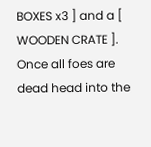BOXES x3 ] and a [ WOODEN CRATE ]. Once all foes are dead head into the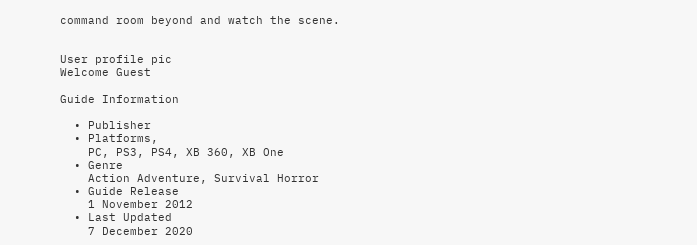command room beyond and watch the scene.


User profile pic
Welcome Guest

Guide Information

  • Publisher
  • Platforms,
    PC, PS3, PS4, XB 360, XB One
  • Genre
    Action Adventure, Survival Horror
  • Guide Release
    1 November 2012
  • Last Updated
    7 December 2020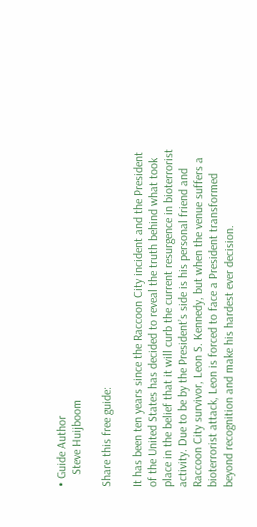• Guide Author
    Steve Huijboom

Share this free guide:

It has been ten years since the Raccoon City incident and the President of the United States has decided to reveal the truth behind what took place in the belief that it will curb the current resurgence in bioterrorist activity. Due to be by the President’s side is his personal friend and Raccoon City survivor, Leon S. Kennedy, but when the venue suffers a bioterrorist attack, Leon is forced to face a President transformed beyond recognition and make his hardest ever decision.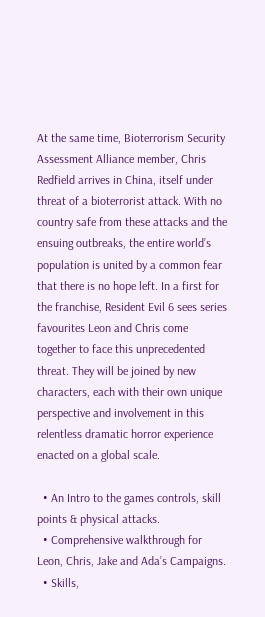At the same time, Bioterrorism Security Assessment Alliance member, Chris Redfield arrives in China, itself under threat of a bioterrorist attack. With no country safe from these attacks and the ensuing outbreaks, the entire world’s population is united by a common fear that there is no hope left. In a first for the franchise, Resident Evil 6 sees series favourites Leon and Chris come together to face this unprecedented threat. They will be joined by new characters, each with their own unique perspective and involvement in this relentless dramatic horror experience enacted on a global scale.

  • An Intro to the games controls, skill points & physical attacks.
  • Comprehensive walkthrough for Leon, Chris, Jake and Ada’s Campaigns.
  • Skills,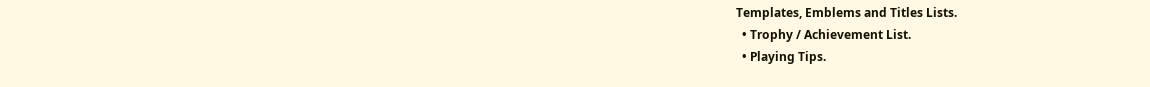Templates, Emblems and Titles Lists.
  • Trophy / Achievement List.
  • Playing Tips.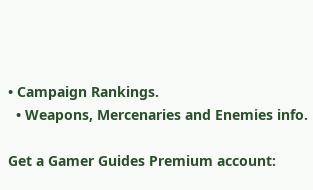• Campaign Rankings.
  • Weapons, Mercenaries and Enemies info.

Get a Gamer Guides Premium account: